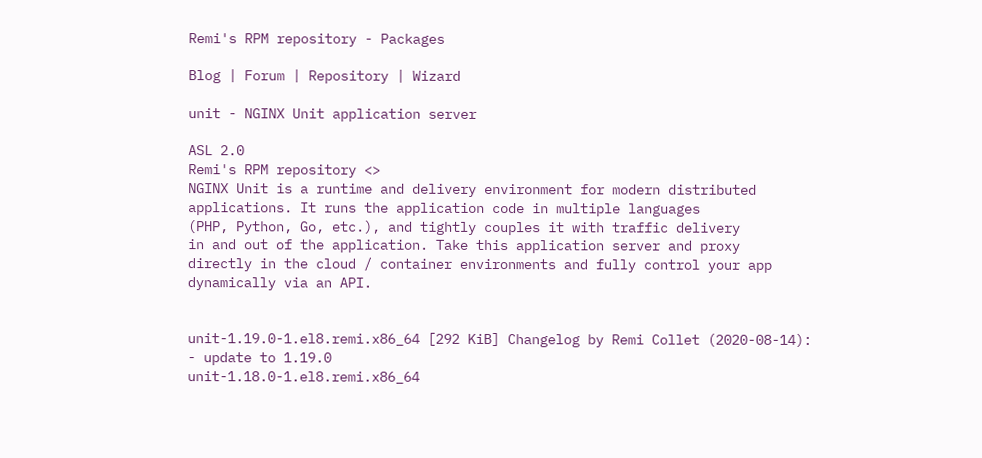Remi's RPM repository - Packages

Blog | Forum | Repository | Wizard

unit - NGINX Unit application server

ASL 2.0
Remi's RPM repository <>
NGINX Unit is a runtime and delivery environment for modern distributed
applications. It runs the application code in multiple languages
(PHP, Python, Go, etc.), and tightly couples it with traffic delivery
in and out of the application. Take this application server and proxy
directly in the cloud / container environments and fully control your app
dynamically via an API.


unit-1.19.0-1.el8.remi.x86_64 [292 KiB] Changelog by Remi Collet (2020-08-14):
- update to 1.19.0
unit-1.18.0-1.el8.remi.x86_64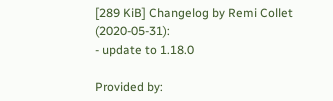[289 KiB] Changelog by Remi Collet (2020-05-31):
- update to 1.18.0

Provided by: